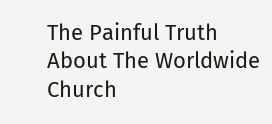The Painful Truth About The Worldwide Church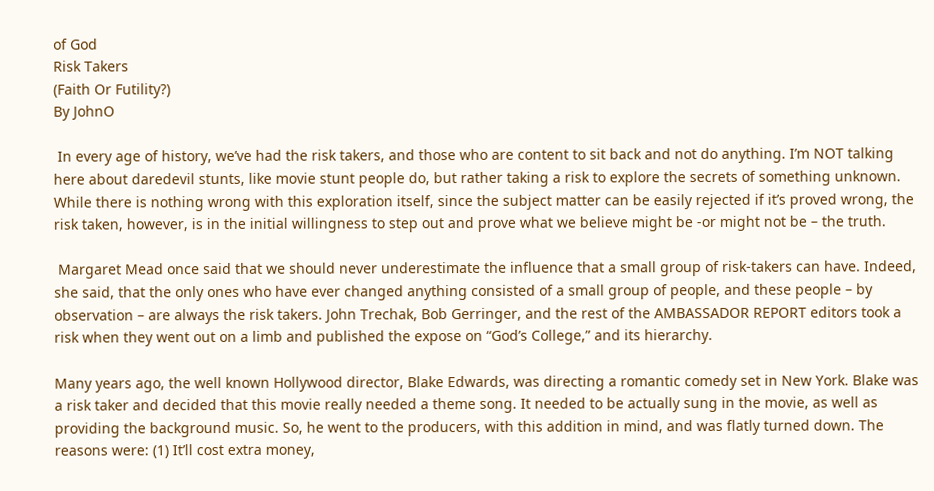of God
Risk Takers
(Faith Or Futility?)
By JohnO

 In every age of history, we’ve had the risk takers, and those who are content to sit back and not do anything. I’m NOT talking here about daredevil stunts, like movie stunt people do, but rather taking a risk to explore the secrets of something unknown. While there is nothing wrong with this exploration itself, since the subject matter can be easily rejected if it’s proved wrong, the risk taken, however, is in the initial willingness to step out and prove what we believe might be -or might not be – the truth.

 Margaret Mead once said that we should never underestimate the influence that a small group of risk-takers can have. Indeed, she said, that the only ones who have ever changed anything consisted of a small group of people, and these people – by observation – are always the risk takers. John Trechak, Bob Gerringer, and the rest of the AMBASSADOR REPORT editors took a risk when they went out on a limb and published the expose on “God’s College,” and its hierarchy.

Many years ago, the well known Hollywood director, Blake Edwards, was directing a romantic comedy set in New York. Blake was a risk taker and decided that this movie really needed a theme song. It needed to be actually sung in the movie, as well as providing the background music. So, he went to the producers, with this addition in mind, and was flatly turned down. The reasons were: (1) It’ll cost extra money,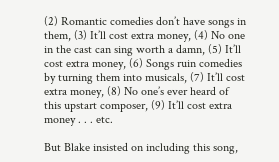(2) Romantic comedies don’t have songs in them, (3) It’ll cost extra money, (4) No one in the cast can sing worth a damn, (5) It’ll cost extra money, (6) Songs ruin comedies by turning them into musicals, (7) It’ll cost extra money, (8) No one’s ever heard of this upstart composer, (9) It’ll cost extra money . . . etc.

But Blake insisted on including this song,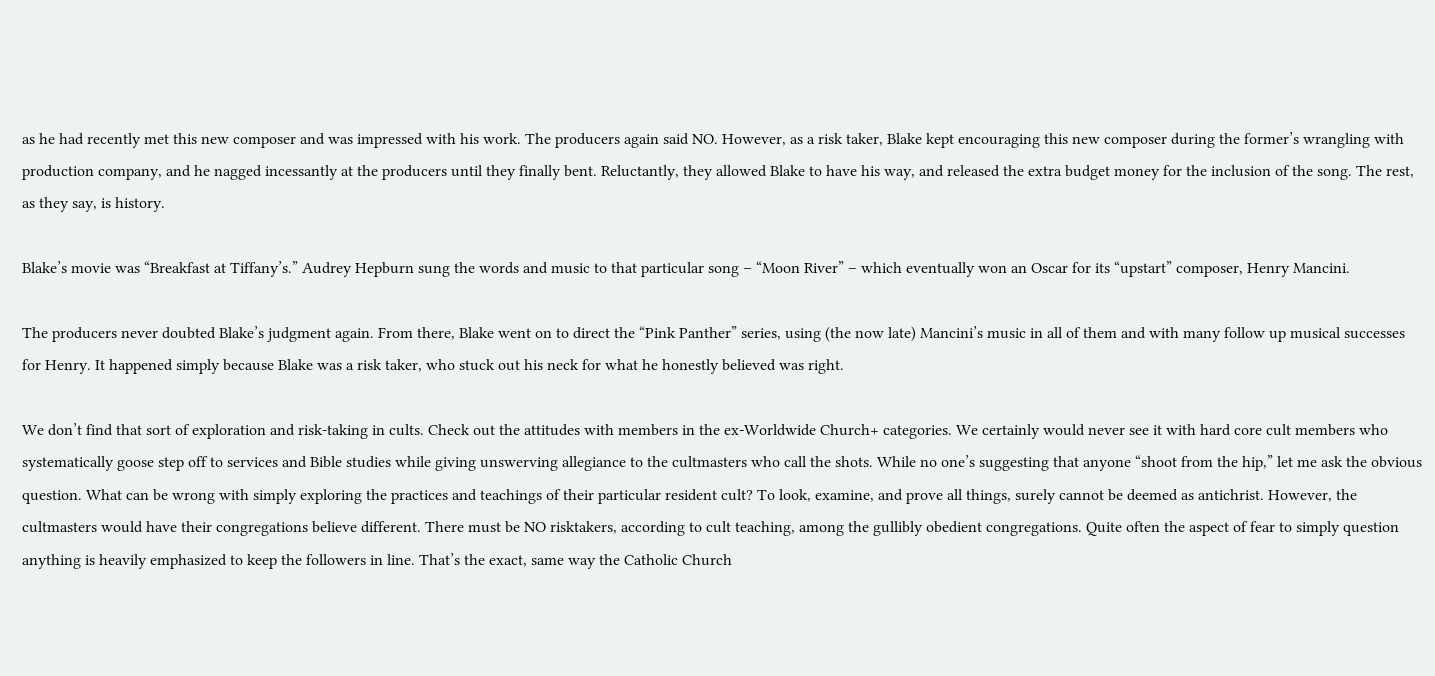as he had recently met this new composer and was impressed with his work. The producers again said NO. However, as a risk taker, Blake kept encouraging this new composer during the former’s wrangling with production company, and he nagged incessantly at the producers until they finally bent. Reluctantly, they allowed Blake to have his way, and released the extra budget money for the inclusion of the song. The rest, as they say, is history.

Blake’s movie was “Breakfast at Tiffany’s.” Audrey Hepburn sung the words and music to that particular song – “Moon River” – which eventually won an Oscar for its “upstart” composer, Henry Mancini.

The producers never doubted Blake’s judgment again. From there, Blake went on to direct the “Pink Panther” series, using (the now late) Mancini’s music in all of them and with many follow up musical successes for Henry. It happened simply because Blake was a risk taker, who stuck out his neck for what he honestly believed was right.

We don’t find that sort of exploration and risk-taking in cults. Check out the attitudes with members in the ex-Worldwide Church+ categories. We certainly would never see it with hard core cult members who systematically goose step off to services and Bible studies while giving unswerving allegiance to the cultmasters who call the shots. While no one’s suggesting that anyone “shoot from the hip,” let me ask the obvious question. What can be wrong with simply exploring the practices and teachings of their particular resident cult? To look, examine, and prove all things, surely cannot be deemed as antichrist. However, the cultmasters would have their congregations believe different. There must be NO risktakers, according to cult teaching, among the gullibly obedient congregations. Quite often the aspect of fear to simply question anything is heavily emphasized to keep the followers in line. That’s the exact, same way the Catholic Church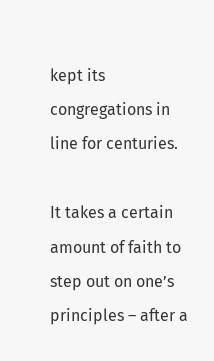kept its congregations in line for centuries.

It takes a certain amount of faith to step out on one’s principles – after a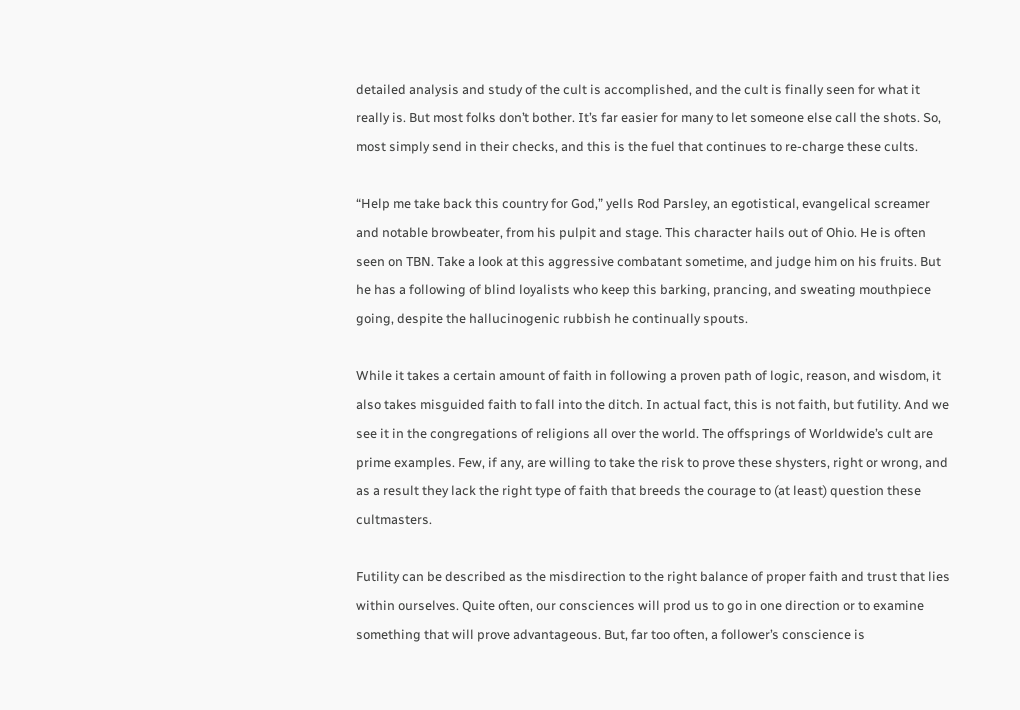detailed analysis and study of the cult is accomplished, and the cult is finally seen for what it really is. But most folks don’t bother. It’s far easier for many to let someone else call the shots. So, most simply send in their checks, and this is the fuel that continues to re-charge these cults.

“Help me take back this country for God,” yells Rod Parsley, an egotistical, evangelical screamer and notable browbeater, from his pulpit and stage. This character hails out of Ohio. He is often seen on TBN. Take a look at this aggressive combatant sometime, and judge him on his fruits. But he has a following of blind loyalists who keep this barking, prancing, and sweating mouthpiece going, despite the hallucinogenic rubbish he continually spouts.

While it takes a certain amount of faith in following a proven path of logic, reason, and wisdom, it also takes misguided faith to fall into the ditch. In actual fact, this is not faith, but futility. And we see it in the congregations of religions all over the world. The offsprings of Worldwide’s cult are prime examples. Few, if any, are willing to take the risk to prove these shysters, right or wrong, and as a result they lack the right type of faith that breeds the courage to (at least) question these cultmasters.

Futility can be described as the misdirection to the right balance of proper faith and trust that lies within ourselves. Quite often, our consciences will prod us to go in one direction or to examine something that will prove advantageous. But, far too often, a follower’s conscience is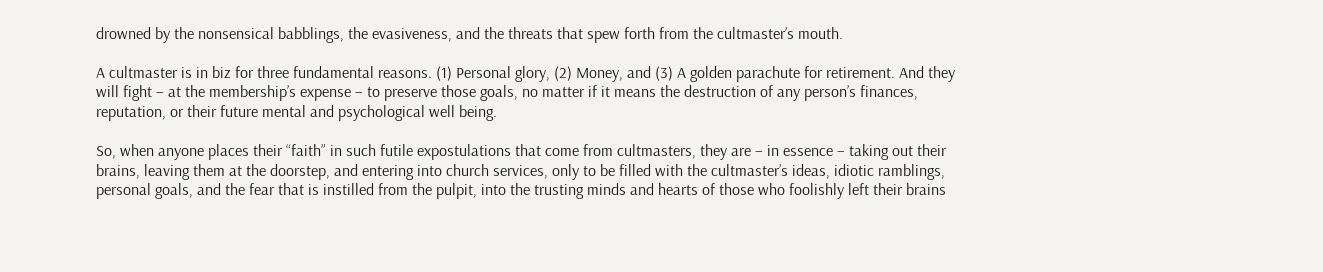drowned by the nonsensical babblings, the evasiveness, and the threats that spew forth from the cultmaster’s mouth.

A cultmaster is in biz for three fundamental reasons. (1) Personal glory, (2) Money, and (3) A golden parachute for retirement. And they will fight – at the membership’s expense – to preserve those goals, no matter if it means the destruction of any person’s finances, reputation, or their future mental and psychological well being.

So, when anyone places their “faith” in such futile expostulations that come from cultmasters, they are – in essence – taking out their brains, leaving them at the doorstep, and entering into church services, only to be filled with the cultmaster’s ideas, idiotic ramblings, personal goals, and the fear that is instilled from the pulpit, into the trusting minds and hearts of those who foolishly left their brains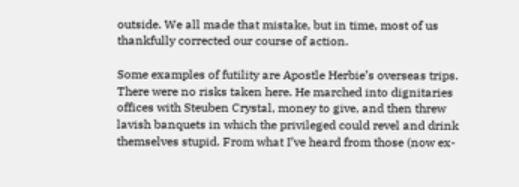outside. We all made that mistake, but in time, most of us thankfully corrected our course of action.

Some examples of futility are Apostle Herbie’s overseas trips. There were no risks taken here. He marched into dignitaries offices with Steuben Crystal, money to give, and then threw lavish banquets in which the privileged could revel and drink themselves stupid. From what I’ve heard from those (now ex-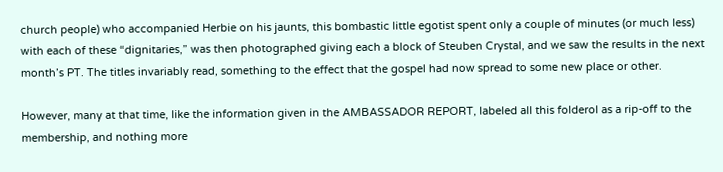church people) who accompanied Herbie on his jaunts, this bombastic little egotist spent only a couple of minutes (or much less) with each of these “dignitaries,” was then photographed giving each a block of Steuben Crystal, and we saw the results in the next month’s PT. The titles invariably read, something to the effect that the gospel had now spread to some new place or other.

However, many at that time, like the information given in the AMBASSADOR REPORT, labeled all this folderol as a rip-off to the membership, and nothing more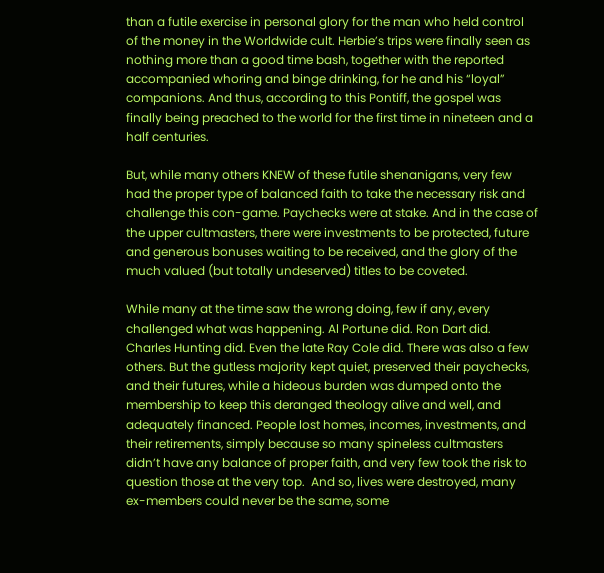than a futile exercise in personal glory for the man who held control of the money in the Worldwide cult. Herbie’s trips were finally seen as nothing more than a good time bash, together with the reported accompanied whoring and binge drinking, for he and his “loyal” companions. And thus, according to this Pontiff, the gospel was finally being preached to the world for the first time in nineteen and a half centuries.

But, while many others KNEW of these futile shenanigans, very few had the proper type of balanced faith to take the necessary risk and challenge this con-game. Paychecks were at stake. And in the case of the upper cultmasters, there were investments to be protected, future and generous bonuses waiting to be received, and the glory of the much valued (but totally undeserved) titles to be coveted.

While many at the time saw the wrong doing, few if any, every challenged what was happening. Al Portune did. Ron Dart did. Charles Hunting did. Even the late Ray Cole did. There was also a few others. But the gutless majority kept quiet, preserved their paychecks, and their futures, while a hideous burden was dumped onto the membership to keep this deranged theology alive and well, and adequately financed. People lost homes, incomes, investments, and their retirements, simply because so many spineless cultmasters didn’t have any balance of proper faith, and very few took the risk to question those at the very top.  And so, lives were destroyed, many ex-members could never be the same, some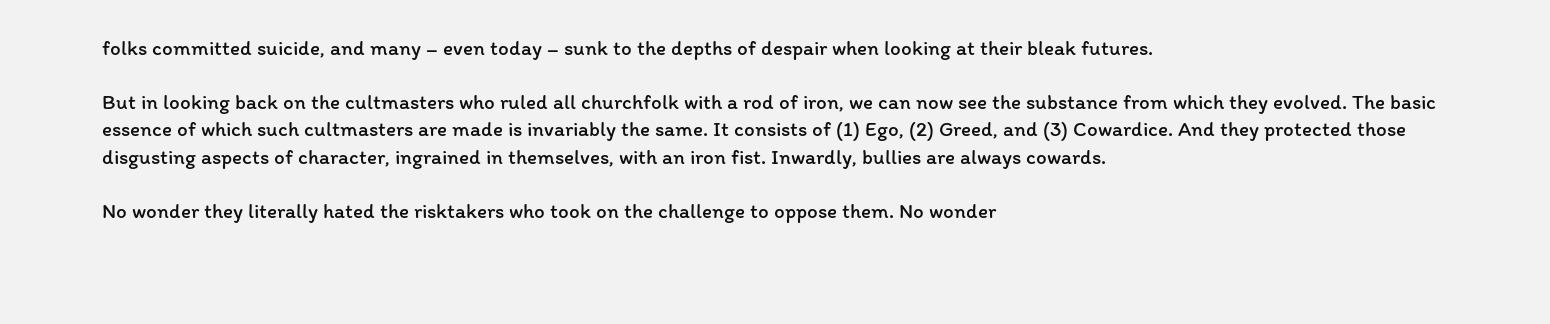folks committed suicide, and many – even today – sunk to the depths of despair when looking at their bleak futures.

But in looking back on the cultmasters who ruled all churchfolk with a rod of iron, we can now see the substance from which they evolved. The basic essence of which such cultmasters are made is invariably the same. It consists of (1) Ego, (2) Greed, and (3) Cowardice. And they protected those disgusting aspects of character, ingrained in themselves, with an iron fist. Inwardly, bullies are always cowards.

No wonder they literally hated the risktakers who took on the challenge to oppose them. No wonder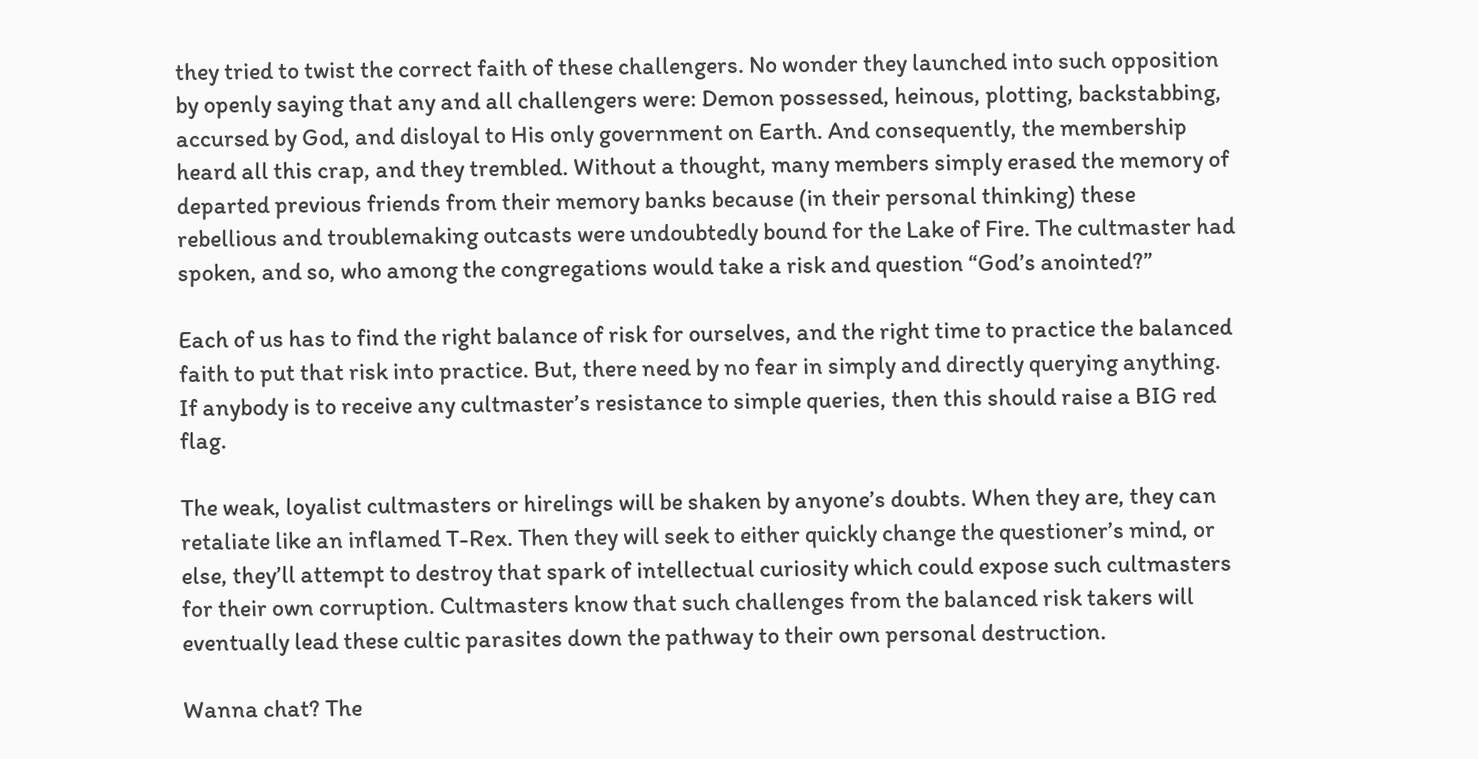they tried to twist the correct faith of these challengers. No wonder they launched into such opposition by openly saying that any and all challengers were: Demon possessed, heinous, plotting, backstabbing, accursed by God, and disloyal to His only government on Earth. And consequently, the membership heard all this crap, and they trembled. Without a thought, many members simply erased the memory of departed previous friends from their memory banks because (in their personal thinking) these rebellious and troublemaking outcasts were undoubtedly bound for the Lake of Fire. The cultmaster had spoken, and so, who among the congregations would take a risk and question “God’s anointed?”

Each of us has to find the right balance of risk for ourselves, and the right time to practice the balanced faith to put that risk into practice. But, there need by no fear in simply and directly querying anything. If anybody is to receive any cultmaster’s resistance to simple queries, then this should raise a BIG red flag.

The weak, loyalist cultmasters or hirelings will be shaken by anyone’s doubts. When they are, they can retaliate like an inflamed T-Rex. Then they will seek to either quickly change the questioner’s mind, or else, they’ll attempt to destroy that spark of intellectual curiosity which could expose such cultmasters for their own corruption. Cultmasters know that such challenges from the balanced risk takers will eventually lead these cultic parasites down the pathway to their own personal destruction.

Wanna chat? The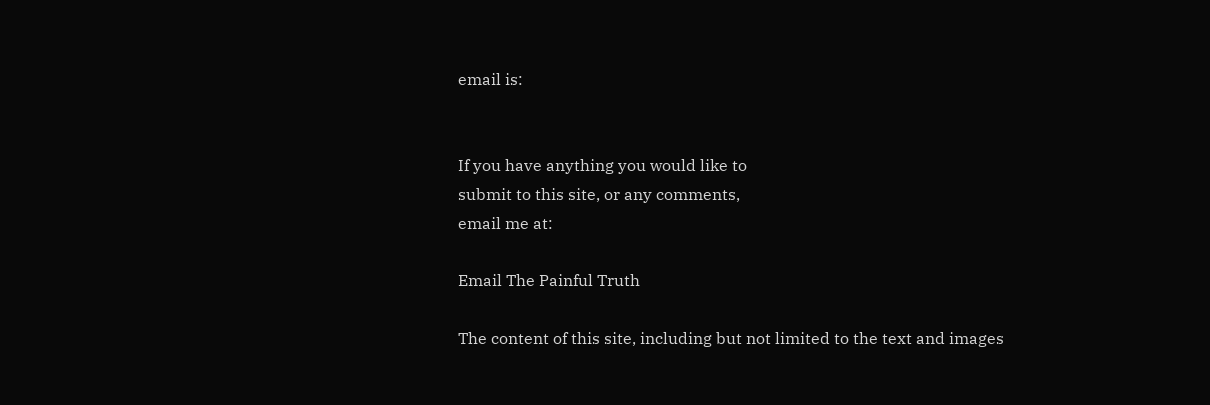email is:


If you have anything you would like to
submit to this site, or any comments,
email me at:

Email The Painful Truth

The content of this site, including but not limited to the text and images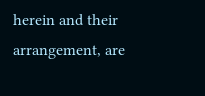herein and their arrangement, are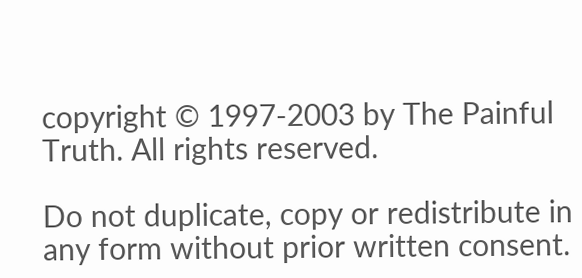copyright © 1997-2003 by The Painful Truth. All rights reserved.

Do not duplicate, copy or redistribute in any form without prior written consent.